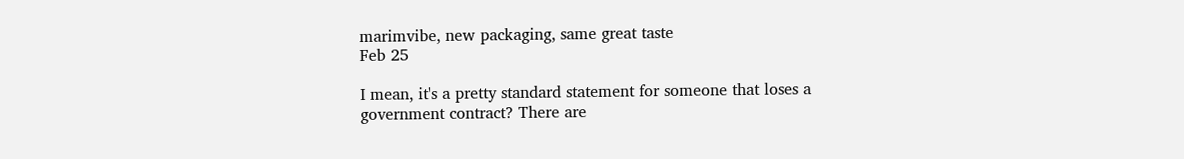marimvibe, new packaging, same great taste
Feb 25

I mean, it's a pretty standard statement for someone that loses a government contract? There are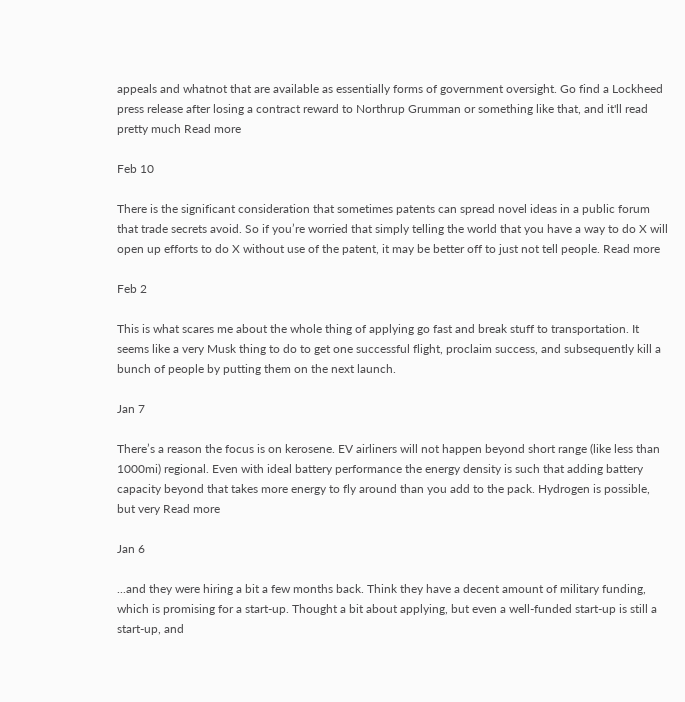appeals and whatnot that are available as essentially forms of government oversight. Go find a Lockheed press release after losing a contract reward to Northrup Grumman or something like that, and it'll read pretty much Read more

Feb 10

There is the significant consideration that sometimes patents can spread novel ideas in a public forum that trade secrets avoid. So if you’re worried that simply telling the world that you have a way to do X will open up efforts to do X without use of the patent, it may be better off to just not tell people. Read more

Feb 2

This is what scares me about the whole thing of applying go fast and break stuff to transportation. It seems like a very Musk thing to do to get one successful flight, proclaim success, and subsequently kill a bunch of people by putting them on the next launch.

Jan 7

There’s a reason the focus is on kerosene. EV airliners will not happen beyond short range (like less than 1000mi) regional. Even with ideal battery performance the energy density is such that adding battery capacity beyond that takes more energy to fly around than you add to the pack. Hydrogen is possible, but very Read more

Jan 6

...and they were hiring a bit a few months back. Think they have a decent amount of military funding, which is promising for a start-up. Thought a bit about applying, but even a well-funded start-up is still a start-up, and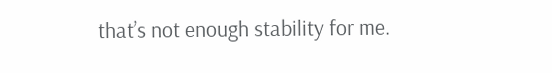that’s not enough stability for me.